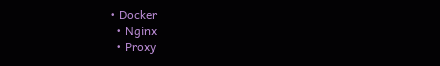• Docker
  • Nginx
  • Proxy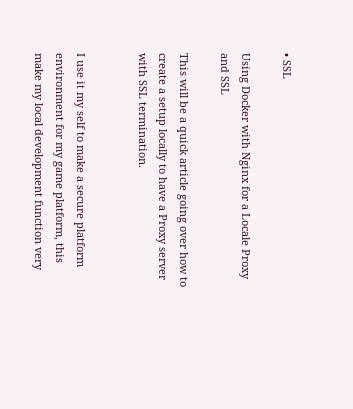• SSL

Using Docker with Nginx for a Locale Proxy and SSL

This will be a quick article going over how to create a setup locally to have a Proxy server with SSL termination.


I use it my self to make a secure platform environment for my game platform, this make my local development function very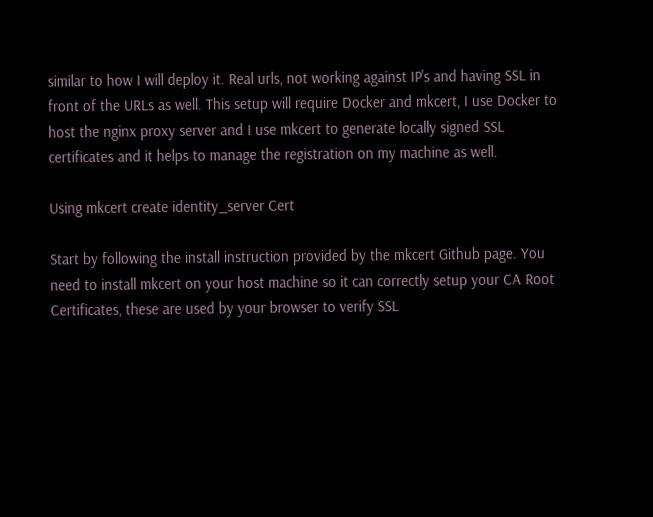similar to how I will deploy it. Real urls, not working against IP's and having SSL in front of the URLs as well. This setup will require Docker and mkcert, I use Docker to host the nginx proxy server and I use mkcert to generate locally signed SSL certificates and it helps to manage the registration on my machine as well.

Using mkcert create identity_server Cert

Start by following the install instruction provided by the mkcert Github page. You need to install mkcert on your host machine so it can correctly setup your CA Root Certificates, these are used by your browser to verify SSL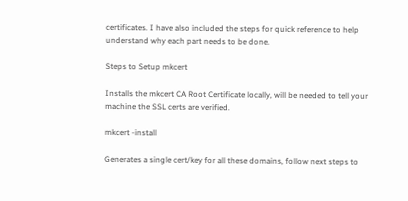certificates. I have also included the steps for quick reference to help understand why each part needs to be done.

Steps to Setup mkcert

Installs the mkcert CA Root Certificate locally, will be needed to tell your machine the SSL certs are verified.

mkcert -install

Generates a single cert/key for all these domains, follow next steps to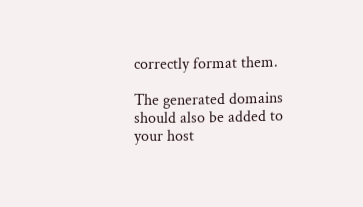correctly format them.

The generated domains should also be added to your host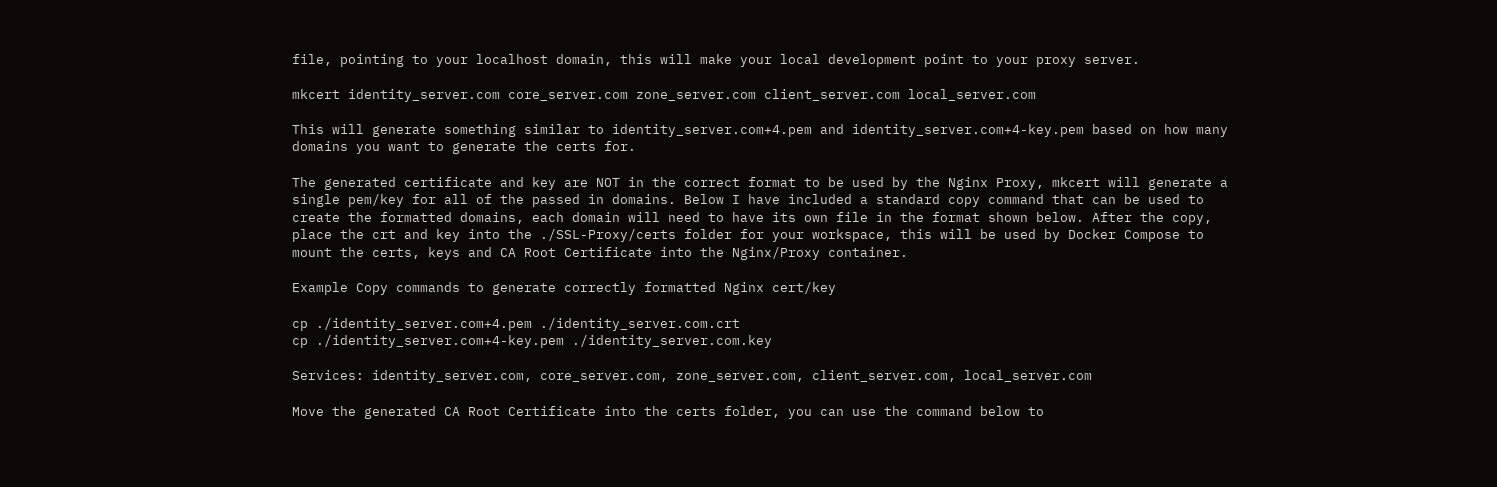file, pointing to your localhost domain, this will make your local development point to your proxy server.

mkcert identity_server.com core_server.com zone_server.com client_server.com local_server.com

This will generate something similar to identity_server.com+4.pem and identity_server.com+4-key.pem based on how many domains you want to generate the certs for.

The generated certificate and key are NOT in the correct format to be used by the Nginx Proxy, mkcert will generate a single pem/key for all of the passed in domains. Below I have included a standard copy command that can be used to create the formatted domains, each domain will need to have its own file in the format shown below. After the copy, place the crt and key into the ./SSL-Proxy/certs folder for your workspace, this will be used by Docker Compose to mount the certs, keys and CA Root Certificate into the Nginx/Proxy container.

Example Copy commands to generate correctly formatted Nginx cert/key

cp ./identity_server.com+4.pem ./identity_server.com.crt
cp ./identity_server.com+4-key.pem ./identity_server.com.key

Services: identity_server.com, core_server.com, zone_server.com, client_server.com, local_server.com

Move the generated CA Root Certificate into the certs folder, you can use the command below to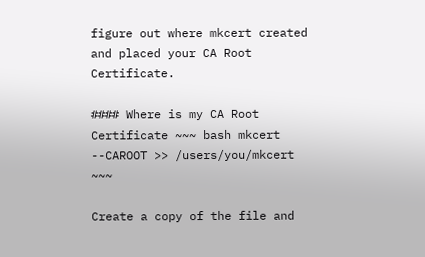figure out where mkcert created and placed your CA Root Certificate.

#### Where is my CA Root Certificate ~~~ bash mkcert --CAROOT >> /users/you/mkcert ~~~

Create a copy of the file and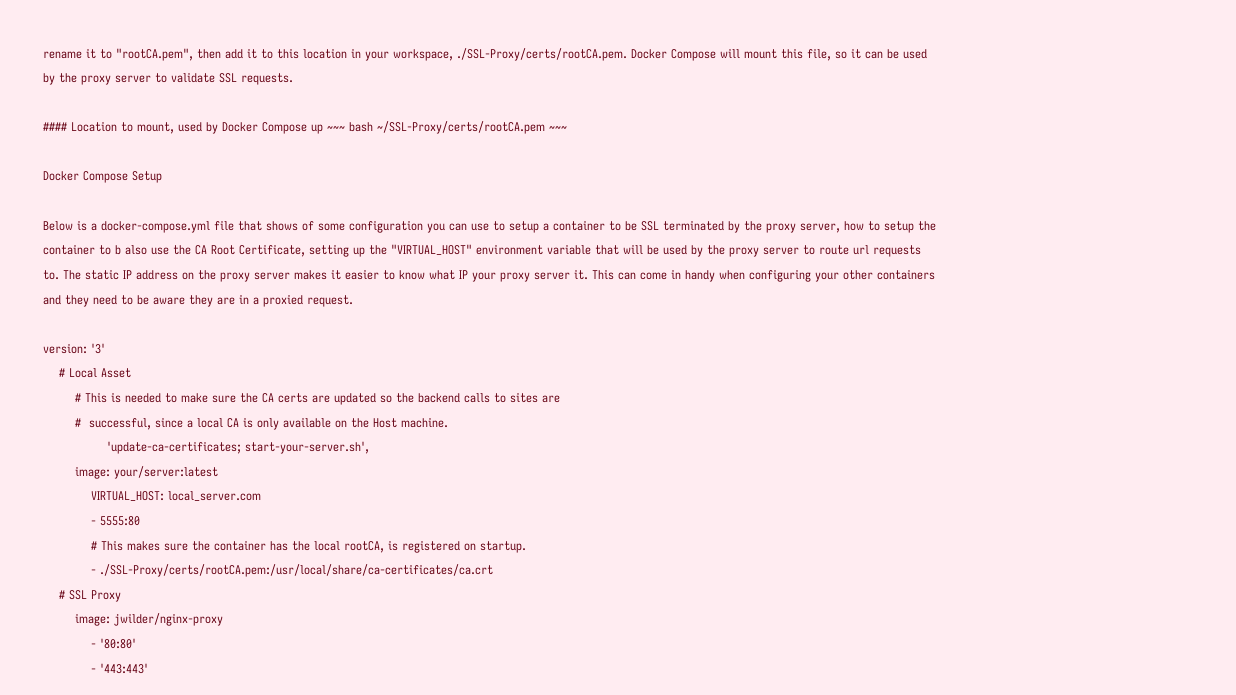rename it to "rootCA.pem", then add it to this location in your workspace, ./SSL-Proxy/certs/rootCA.pem. Docker Compose will mount this file, so it can be used by the proxy server to validate SSL requests.

#### Location to mount, used by Docker Compose up ~~~ bash ~/SSL-Proxy/certs/rootCA.pem ~~~

Docker Compose Setup

Below is a docker-compose.yml file that shows of some configuration you can use to setup a container to be SSL terminated by the proxy server, how to setup the container to b also use the CA Root Certificate, setting up the "VIRTUAL_HOST" environment variable that will be used by the proxy server to route url requests to. The static IP address on the proxy server makes it easier to know what IP your proxy server it. This can come in handy when configuring your other containers and they need to be aware they are in a proxied request.

version: '3'
    # Local Asset
        # This is needed to make sure the CA certs are updated so the backend calls to sites are
        #  successful, since a local CA is only available on the Host machine.
                'update-ca-certificates; start-your-server.sh',
        image: your/server:latest
            VIRTUAL_HOST: local_server.com
            - 5555:80
            # This makes sure the container has the local rootCA, is registered on startup.
            - ./SSL-Proxy/certs/rootCA.pem:/usr/local/share/ca-certificates/ca.crt
    # SSL Proxy
        image: jwilder/nginx-proxy
            - '80:80'
            - '443:443'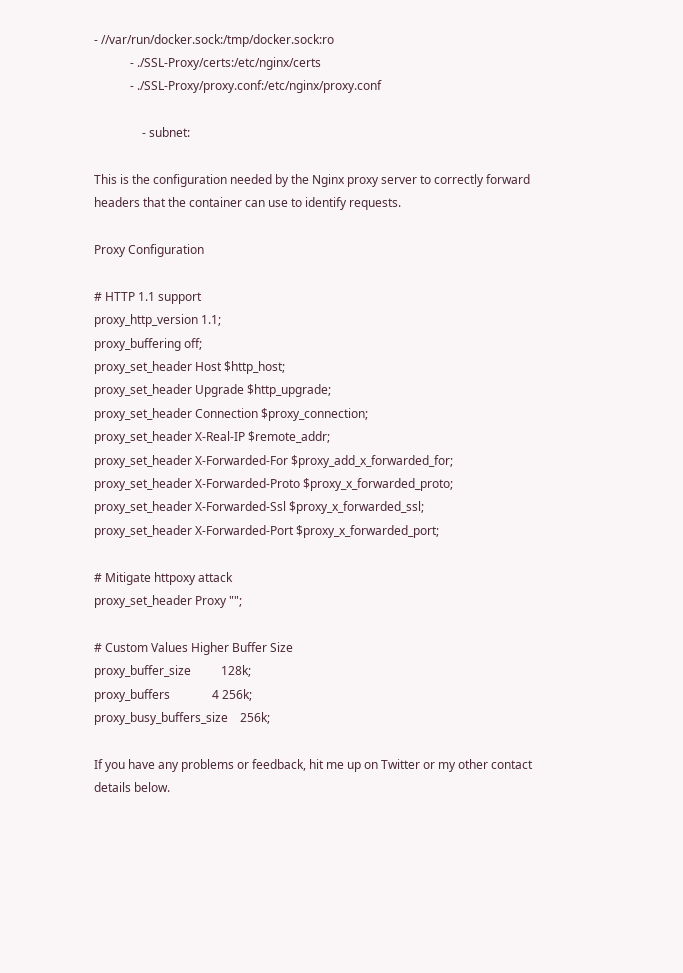- //var/run/docker.sock:/tmp/docker.sock:ro
            - ./SSL-Proxy/certs:/etc/nginx/certs
            - ./SSL-Proxy/proxy.conf:/etc/nginx/proxy.conf

                - subnet:

This is the configuration needed by the Nginx proxy server to correctly forward headers that the container can use to identify requests.

Proxy Configuration

# HTTP 1.1 support
proxy_http_version 1.1;
proxy_buffering off;
proxy_set_header Host $http_host;
proxy_set_header Upgrade $http_upgrade;
proxy_set_header Connection $proxy_connection;
proxy_set_header X-Real-IP $remote_addr;
proxy_set_header X-Forwarded-For $proxy_add_x_forwarded_for;
proxy_set_header X-Forwarded-Proto $proxy_x_forwarded_proto;
proxy_set_header X-Forwarded-Ssl $proxy_x_forwarded_ssl;
proxy_set_header X-Forwarded-Port $proxy_x_forwarded_port;

# Mitigate httpoxy attack
proxy_set_header Proxy "";

# Custom Values Higher Buffer Size
proxy_buffer_size          128k;
proxy_buffers              4 256k;
proxy_busy_buffers_size    256k;

If you have any problems or feedback, hit me up on Twitter or my other contact details below.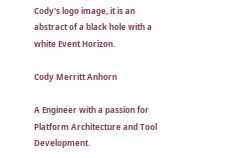Cody's logo image, it is an abstract of a black hole with a white Event Horizon.

Cody Merritt Anhorn

A Engineer with a passion for Platform Architecture and Tool Development.